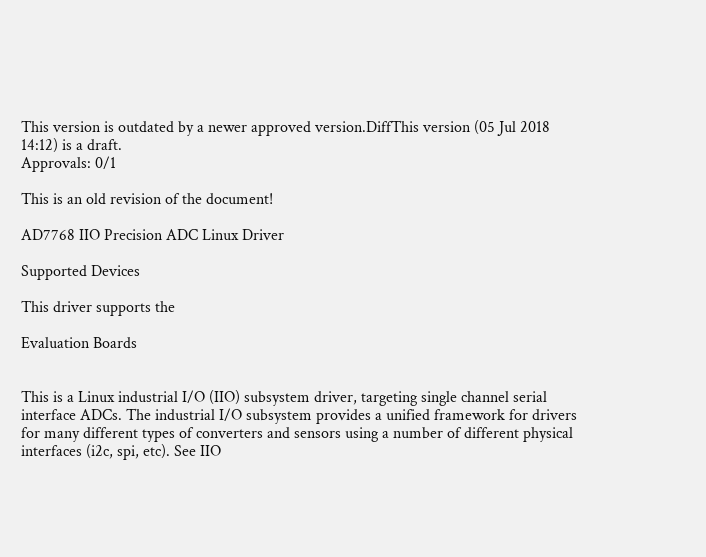This version is outdated by a newer approved version.DiffThis version (05 Jul 2018 14:12) is a draft.
Approvals: 0/1

This is an old revision of the document!

AD7768 IIO Precision ADC Linux Driver

Supported Devices

This driver supports the

Evaluation Boards


This is a Linux industrial I/O (IIO) subsystem driver, targeting single channel serial interface ADCs. The industrial I/O subsystem provides a unified framework for drivers for many different types of converters and sensors using a number of different physical interfaces (i2c, spi, etc). See IIO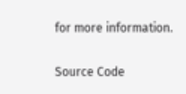for more information.

Source Code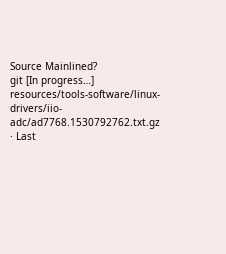Source Mainlined?
git [In progress…]
resources/tools-software/linux-drivers/iio-adc/ad7768.1530792762.txt.gz · Last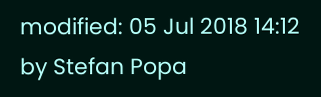modified: 05 Jul 2018 14:12 by Stefan Popa